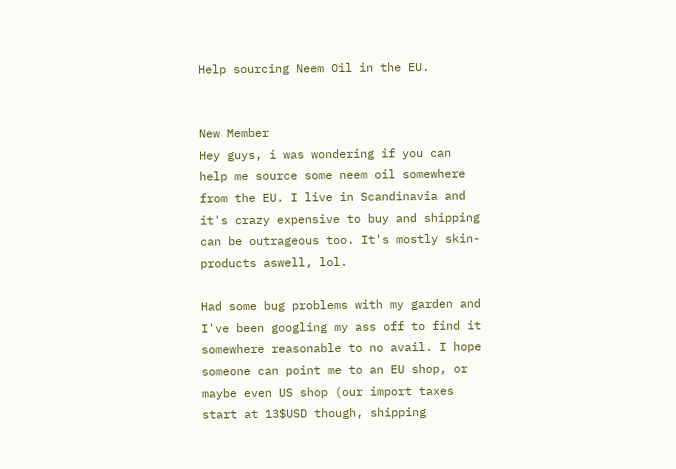Help sourcing Neem Oil in the EU.


New Member
Hey guys, i was wondering if you can help me source some neem oil somewhere from the EU. I live in Scandinavia and it's crazy expensive to buy and shipping can be outrageous too. It's mostly skin-products aswell, lol.

Had some bug problems with my garden and I've been googling my ass off to find it somewhere reasonable to no avail. I hope someone can point me to an EU shop, or maybe even US shop (our import taxes start at 13$USD though, shipping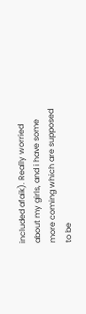included afaik). Really worried about my girls, and i have some more coming which are supposed to be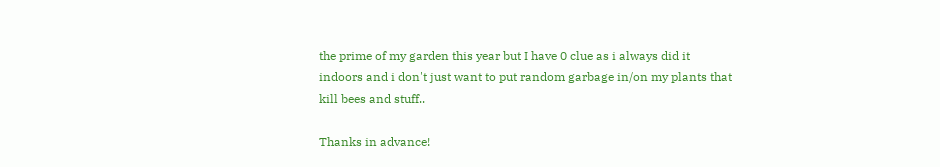the prime of my garden this year but I have 0 clue as i always did it indoors and i don't just want to put random garbage in/on my plants that kill bees and stuff..

Thanks in advance!